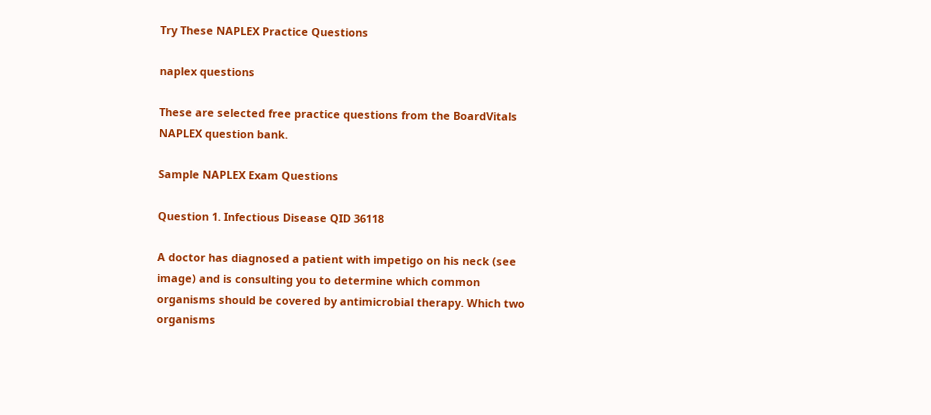Try These NAPLEX Practice Questions

naplex questions

These are selected free practice questions from the BoardVitals NAPLEX question bank.

Sample NAPLEX Exam Questions

Question 1. Infectious Disease QID 36118

A doctor has diagnosed a patient with impetigo on his neck (see image) and is consulting you to determine which common organisms should be covered by antimicrobial therapy. Which two organisms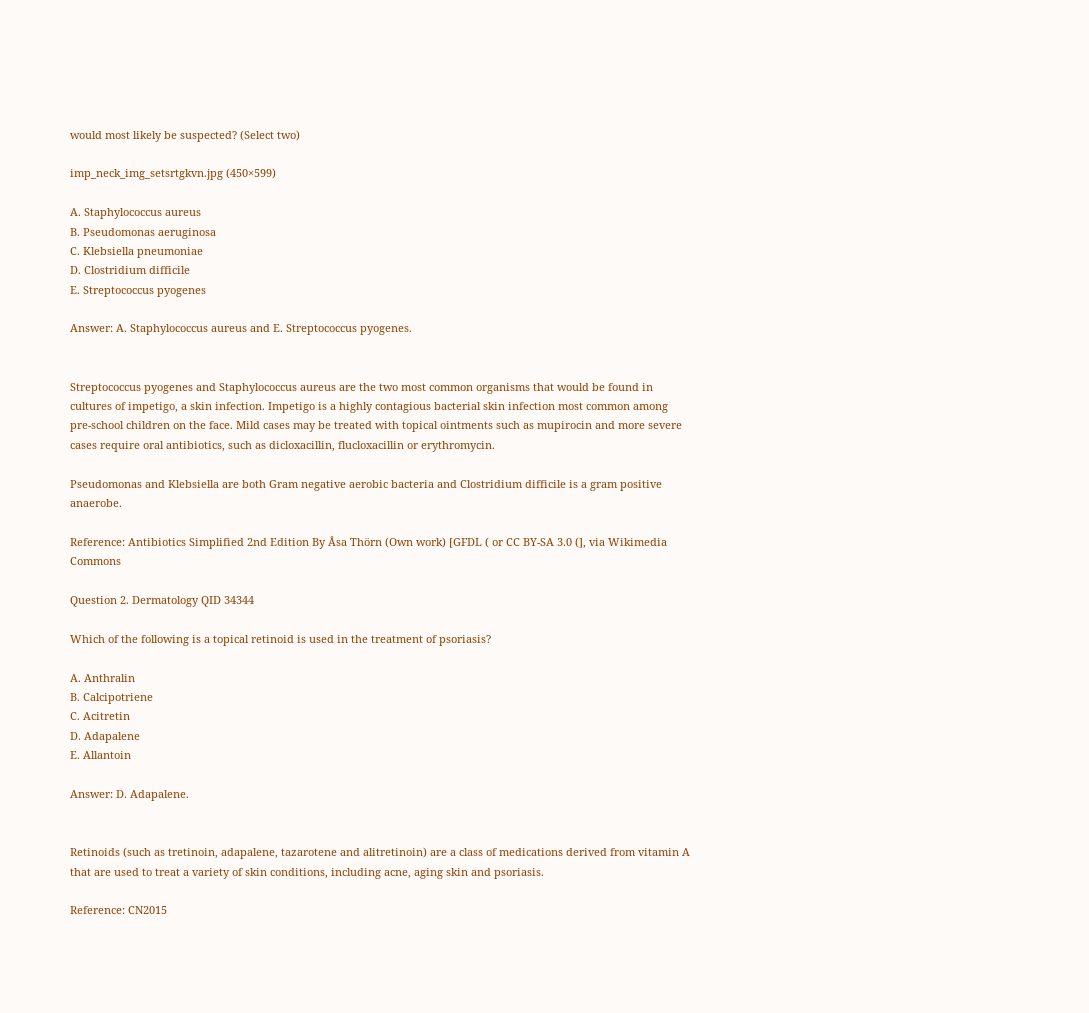would most likely be suspected? (Select two)

imp_neck_img_setsrtgkvn.jpg (450×599)

A. Staphylococcus aureus
B. Pseudomonas aeruginosa
C. Klebsiella pneumoniae
D. Clostridium difficile
E. Streptococcus pyogenes

Answer: A. Staphylococcus aureus and E. Streptococcus pyogenes.


Streptococcus pyogenes and Staphylococcus aureus are the two most common organisms that would be found in cultures of impetigo, a skin infection. Impetigo is a highly contagious bacterial skin infection most common among pre-school children on the face. Mild cases may be treated with topical ointments such as mupirocin and more severe cases require oral antibiotics, such as dicloxacillin, flucloxacillin or erythromycin.

Pseudomonas and Klebsiella are both Gram negative aerobic bacteria and Clostridium difficile is a gram positive anaerobe.

Reference: Antibiotics Simplified 2nd Edition By Åsa Thörn (Own work) [GFDL ( or CC BY-SA 3.0 (], via Wikimedia Commons

Question 2. Dermatology QID 34344

Which of the following is a topical retinoid is used in the treatment of psoriasis?

A. Anthralin
B. Calcipotriene
C. Acitretin
D. Adapalene
E. Allantoin

Answer: D. Adapalene.


Retinoids (such as tretinoin, adapalene, tazarotene and alitretinoin) are a class of medications derived from vitamin A that are used to treat a variety of skin conditions, including acne, aging skin and psoriasis.

Reference: CN2015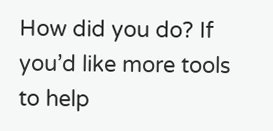How did you do? If you’d like more tools to help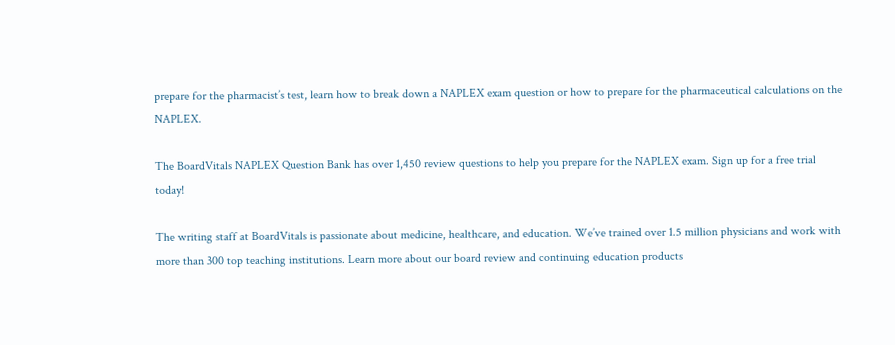prepare for the pharmacist’s test, learn how to break down a NAPLEX exam question or how to prepare for the pharmaceutical calculations on the NAPLEX.

The BoardVitals NAPLEX Question Bank has over 1,450 review questions to help you prepare for the NAPLEX exam. Sign up for a free trial today!

The writing staff at BoardVitals is passionate about medicine, healthcare, and education. We’ve trained over 1.5 million physicians and work with more than 300 top teaching institutions. Learn more about our board review and continuing education products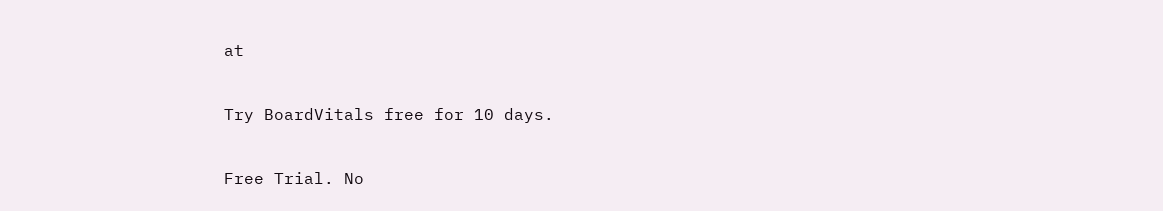at

Try BoardVitals free for 10 days.

Free Trial. No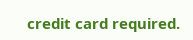credit card required.